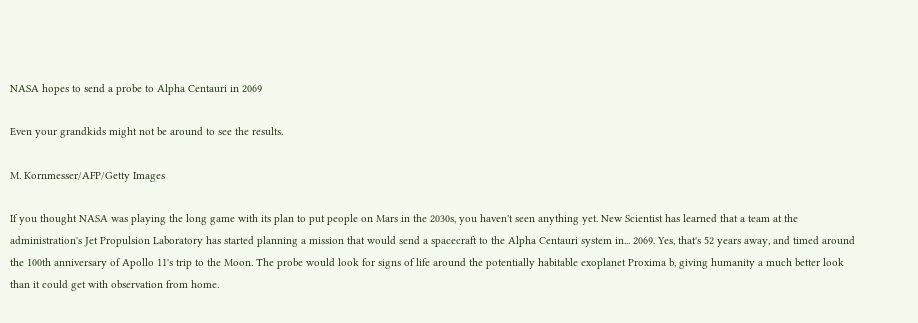NASA hopes to send a probe to Alpha Centauri in 2069

Even your grandkids might not be around to see the results.

M. Kornmesser/AFP/Getty Images

If you thought NASA was playing the long game with its plan to put people on Mars in the 2030s, you haven't seen anything yet. New Scientist has learned that a team at the administration's Jet Propulsion Laboratory has started planning a mission that would send a spacecraft to the Alpha Centauri system in... 2069. Yes, that's 52 years away, and timed around the 100th anniversary of Apollo 11's trip to the Moon. The probe would look for signs of life around the potentially habitable exoplanet Proxima b, giving humanity a much better look than it could get with observation from home.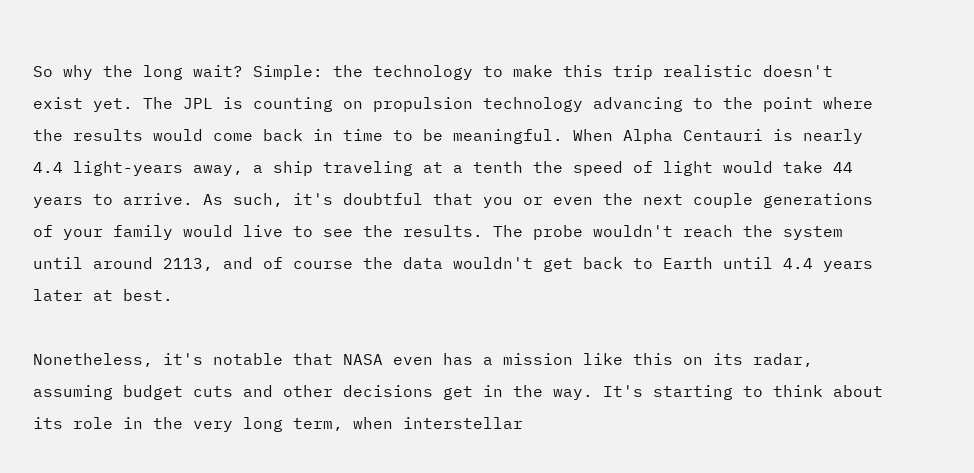So why the long wait? Simple: the technology to make this trip realistic doesn't exist yet. The JPL is counting on propulsion technology advancing to the point where the results would come back in time to be meaningful. When Alpha Centauri is nearly 4.4 light-years away, a ship traveling at a tenth the speed of light would take 44 years to arrive. As such, it's doubtful that you or even the next couple generations of your family would live to see the results. The probe wouldn't reach the system until around 2113, and of course the data wouldn't get back to Earth until 4.4 years later at best.

Nonetheless, it's notable that NASA even has a mission like this on its radar, assuming budget cuts and other decisions get in the way. It's starting to think about its role in the very long term, when interstellar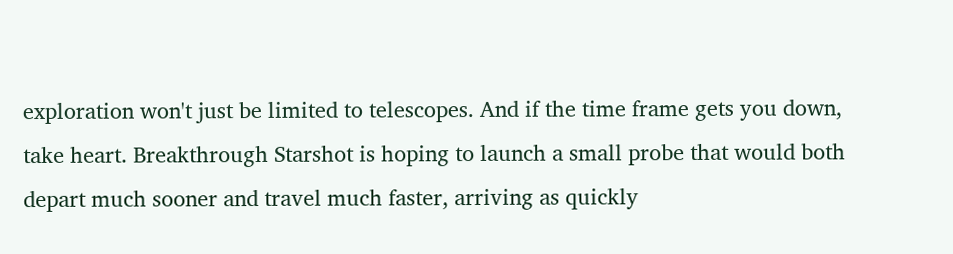exploration won't just be limited to telescopes. And if the time frame gets you down, take heart. Breakthrough Starshot is hoping to launch a small probe that would both depart much sooner and travel much faster, arriving as quickly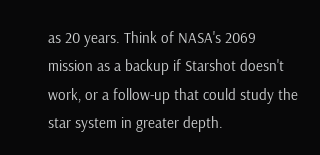as 20 years. Think of NASA's 2069 mission as a backup if Starshot doesn't work, or a follow-up that could study the star system in greater depth.